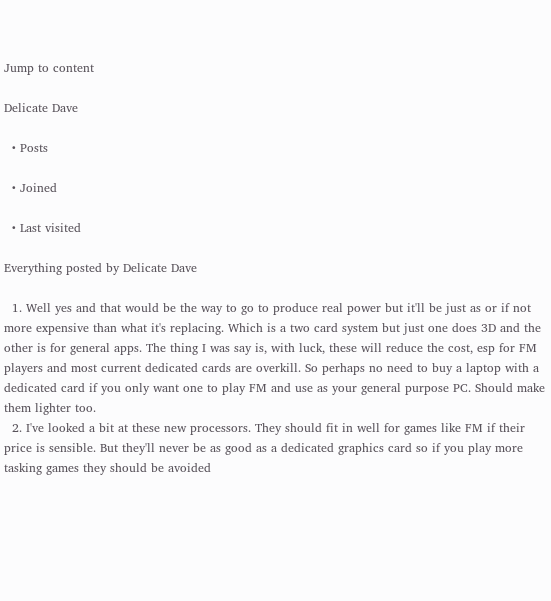Jump to content

Delicate Dave

  • Posts

  • Joined

  • Last visited

Everything posted by Delicate Dave

  1. Well yes and that would be the way to go to produce real power but it'll be just as or if not more expensive than what it's replacing. Which is a two card system but just one does 3D and the other is for general apps. The thing I was say is, with luck, these will reduce the cost, esp for FM players and most current dedicated cards are overkill. So perhaps no need to buy a laptop with a dedicated card if you only want one to play FM and use as your general purpose PC. Should make them lighter too.
  2. I've looked a bit at these new processors. They should fit in well for games like FM if their price is sensible. But they'll never be as good as a dedicated graphics card so if you play more tasking games they should be avoided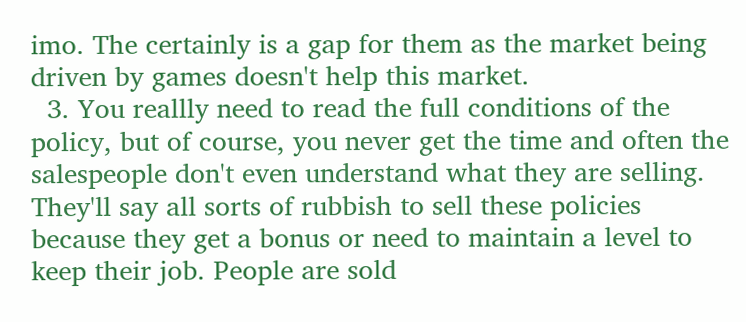imo. The certainly is a gap for them as the market being driven by games doesn't help this market.
  3. You reallly need to read the full conditions of the policy, but of course, you never get the time and often the salespeople don't even understand what they are selling. They'll say all sorts of rubbish to sell these policies because they get a bonus or need to maintain a level to keep their job. People are sold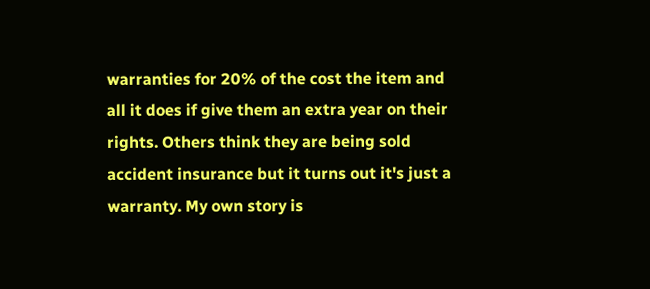warranties for 20% of the cost the item and all it does if give them an extra year on their rights. Others think they are being sold accident insurance but it turns out it's just a warranty. My own story is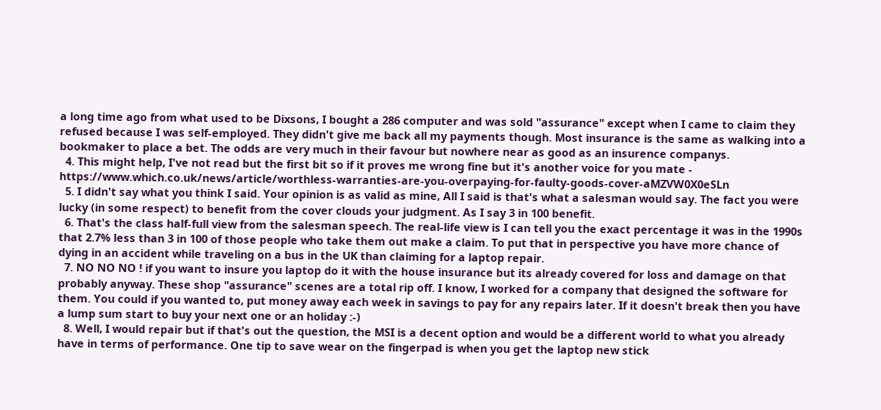a long time ago from what used to be Dixsons, I bought a 286 computer and was sold "assurance" except when I came to claim they refused because I was self-employed. They didn't give me back all my payments though. Most insurance is the same as walking into a bookmaker to place a bet. The odds are very much in their favour but nowhere near as good as an insurence companys.
  4. This might help, I've not read but the first bit so if it proves me wrong fine but it's another voice for you mate - https://www.which.co.uk/news/article/worthless-warranties-are-you-overpaying-for-faulty-goods-cover-aMZVW0X0eSLn
  5. I didn't say what you think I said. Your opinion is as valid as mine, All I said is that's what a salesman would say. The fact you were lucky (in some respect) to benefit from the cover clouds your judgment. As I say 3 in 100 benefit.
  6. That's the class half-full view from the salesman speech. The real-life view is I can tell you the exact percentage it was in the 1990s that 2.7% less than 3 in 100 of those people who take them out make a claim. To put that in perspective you have more chance of dying in an accident while traveling on a bus in the UK than claiming for a laptop repair.
  7. NO NO NO ! if you want to insure you laptop do it with the house insurance but its already covered for loss and damage on that probably anyway. These shop "assurance" scenes are a total rip off. I know, I worked for a company that designed the software for them. You could if you wanted to, put money away each week in savings to pay for any repairs later. If it doesn't break then you have a lump sum start to buy your next one or an holiday :-)
  8. Well, I would repair but if that's out the question, the MSI is a decent option and would be a different world to what you already have in terms of performance. One tip to save wear on the fingerpad is when you get the laptop new stick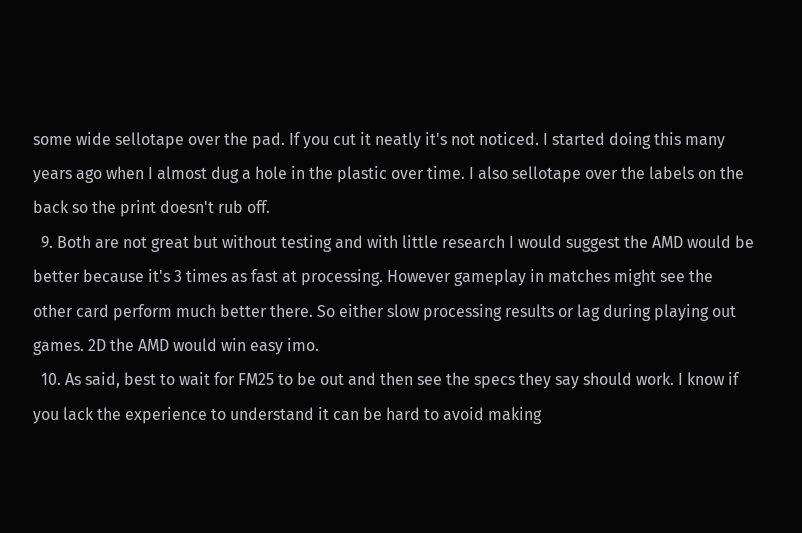some wide sellotape over the pad. If you cut it neatly it's not noticed. I started doing this many years ago when I almost dug a hole in the plastic over time. I also sellotape over the labels on the back so the print doesn't rub off.
  9. Both are not great but without testing and with little research I would suggest the AMD would be better because it's 3 times as fast at processing. However gameplay in matches might see the other card perform much better there. So either slow processing results or lag during playing out games. 2D the AMD would win easy imo.
  10. As said, best to wait for FM25 to be out and then see the specs they say should work. I know if you lack the experience to understand it can be hard to avoid making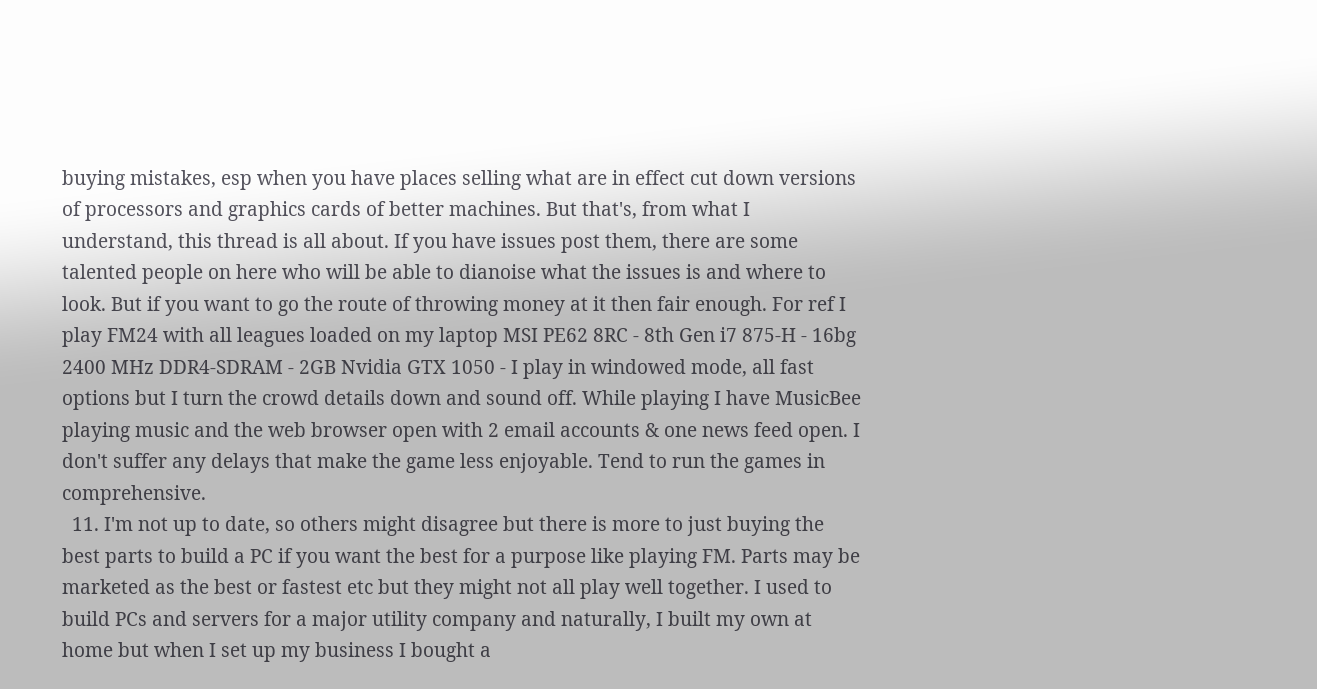buying mistakes, esp when you have places selling what are in effect cut down versions of processors and graphics cards of better machines. But that's, from what I understand, this thread is all about. If you have issues post them, there are some talented people on here who will be able to dianoise what the issues is and where to look. But if you want to go the route of throwing money at it then fair enough. For ref I play FM24 with all leagues loaded on my laptop MSI PE62 8RC - 8th Gen i7 875-H - 16bg 2400 MHz DDR4-SDRAM - 2GB Nvidia GTX 1050 - I play in windowed mode, all fast options but I turn the crowd details down and sound off. While playing I have MusicBee playing music and the web browser open with 2 email accounts & one news feed open. I don't suffer any delays that make the game less enjoyable. Tend to run the games in comprehensive.
  11. I'm not up to date, so others might disagree but there is more to just buying the best parts to build a PC if you want the best for a purpose like playing FM. Parts may be marketed as the best or fastest etc but they might not all play well together. I used to build PCs and servers for a major utility company and naturally, I built my own at home but when I set up my business I bought a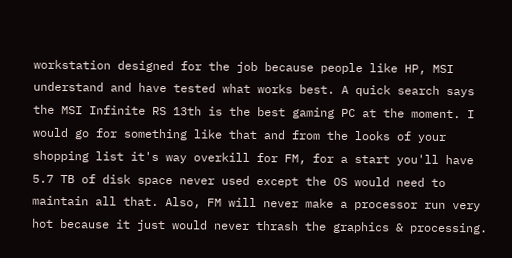workstation designed for the job because people like HP, MSI understand and have tested what works best. A quick search says the MSI Infinite RS 13th is the best gaming PC at the moment. I would go for something like that and from the looks of your shopping list it's way overkill for FM, for a start you'll have 5.7 TB of disk space never used except the OS would need to maintain all that. Also, FM will never make a processor run very hot because it just would never thrash the graphics & processing.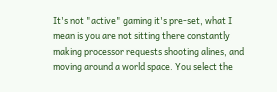It's not "active" gaming it's pre-set, what I mean is you are not sitting there constantly making processor requests shooting alines, and moving around a world space. You select the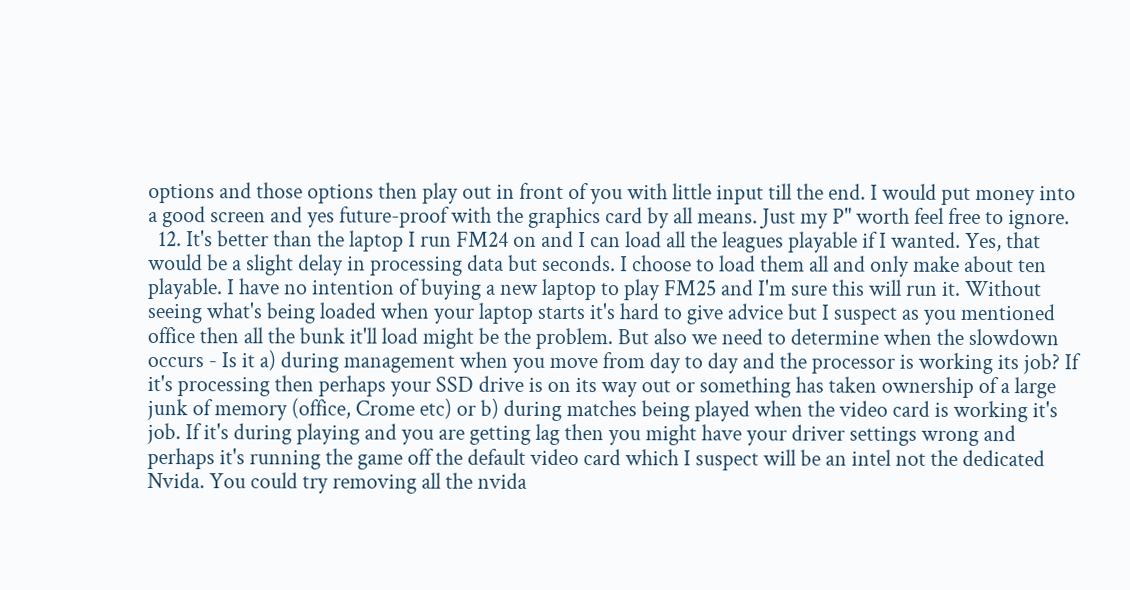options and those options then play out in front of you with little input till the end. I would put money into a good screen and yes future-proof with the graphics card by all means. Just my P" worth feel free to ignore.
  12. It's better than the laptop I run FM24 on and I can load all the leagues playable if I wanted. Yes, that would be a slight delay in processing data but seconds. I choose to load them all and only make about ten playable. I have no intention of buying a new laptop to play FM25 and I'm sure this will run it. Without seeing what's being loaded when your laptop starts it's hard to give advice but I suspect as you mentioned office then all the bunk it'll load might be the problem. But also we need to determine when the slowdown occurs - Is it a) during management when you move from day to day and the processor is working its job? If it's processing then perhaps your SSD drive is on its way out or something has taken ownership of a large junk of memory (office, Crome etc) or b) during matches being played when the video card is working it's job. If it's during playing and you are getting lag then you might have your driver settings wrong and perhaps it's running the game off the default video card which I suspect will be an intel not the dedicated Nvida. You could try removing all the nvida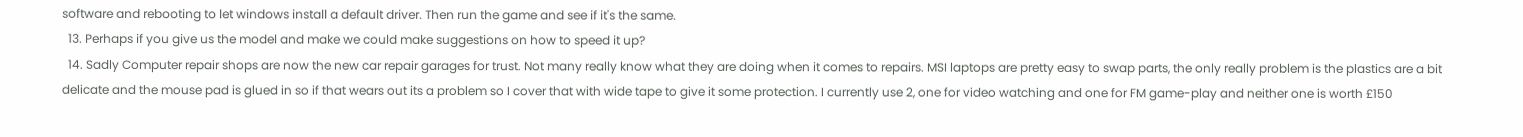software and rebooting to let windows install a default driver. Then run the game and see if it's the same.
  13. Perhaps if you give us the model and make we could make suggestions on how to speed it up?
  14. Sadly Computer repair shops are now the new car repair garages for trust. Not many really know what they are doing when it comes to repairs. MSI laptops are pretty easy to swap parts, the only really problem is the plastics are a bit delicate and the mouse pad is glued in so if that wears out its a problem so I cover that with wide tape to give it some protection. I currently use 2, one for video watching and one for FM game-play and neither one is worth £150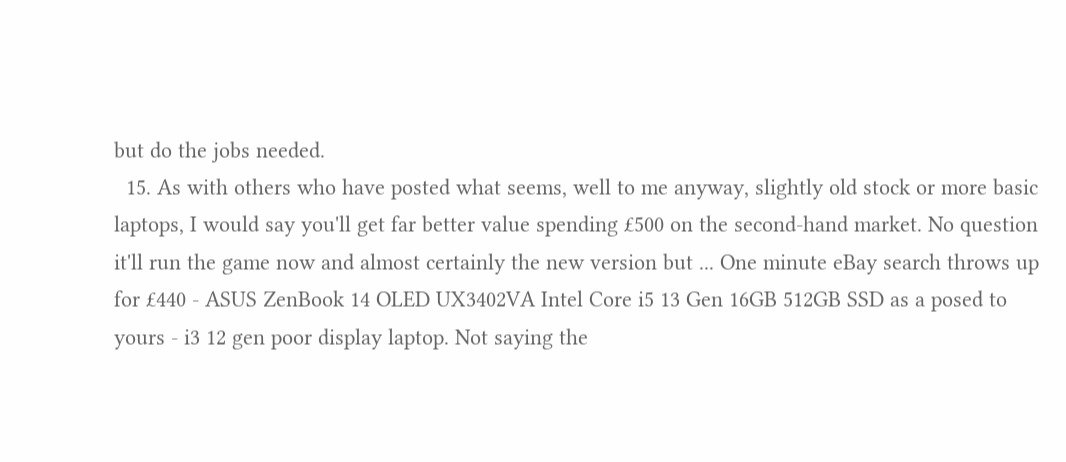but do the jobs needed.
  15. As with others who have posted what seems, well to me anyway, slightly old stock or more basic laptops, I would say you'll get far better value spending £500 on the second-hand market. No question it'll run the game now and almost certainly the new version but ... One minute eBay search throws up for £440 - ASUS ZenBook 14 OLED UX3402VA Intel Core i5 13 Gen 16GB 512GB SSD as a posed to yours - i3 12 gen poor display laptop. Not saying the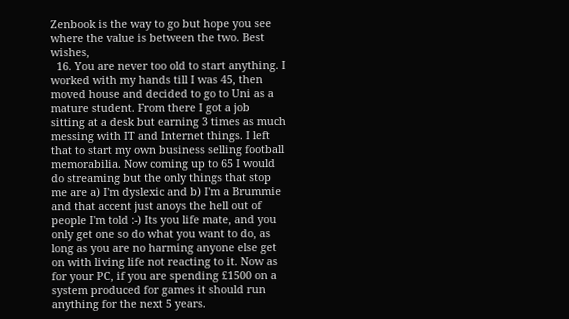Zenbook is the way to go but hope you see where the value is between the two. Best wishes,
  16. You are never too old to start anything. I worked with my hands till I was 45, then moved house and decided to go to Uni as a mature student. From there I got a job sitting at a desk but earning 3 times as much messing with IT and Internet things. I left that to start my own business selling football memorabilia. Now coming up to 65 I would do streaming but the only things that stop me are a) I'm dyslexic and b) I'm a Brummie and that accent just anoys the hell out of people I'm told :-) Its you life mate, and you only get one so do what you want to do, as long as you are no harming anyone else get on with living life not reacting to it. Now as for your PC, if you are spending £1500 on a system produced for games it should run anything for the next 5 years.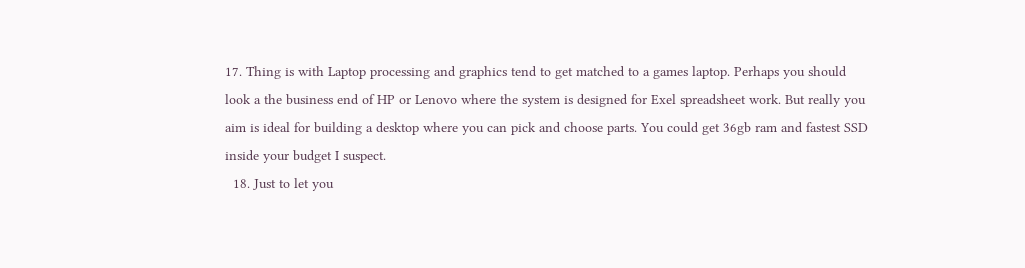17. Thing is with Laptop processing and graphics tend to get matched to a games laptop. Perhaps you should look a the business end of HP or Lenovo where the system is designed for Exel spreadsheet work. But really you aim is ideal for building a desktop where you can pick and choose parts. You could get 36gb ram and fastest SSD inside your budget I suspect.
  18. Just to let you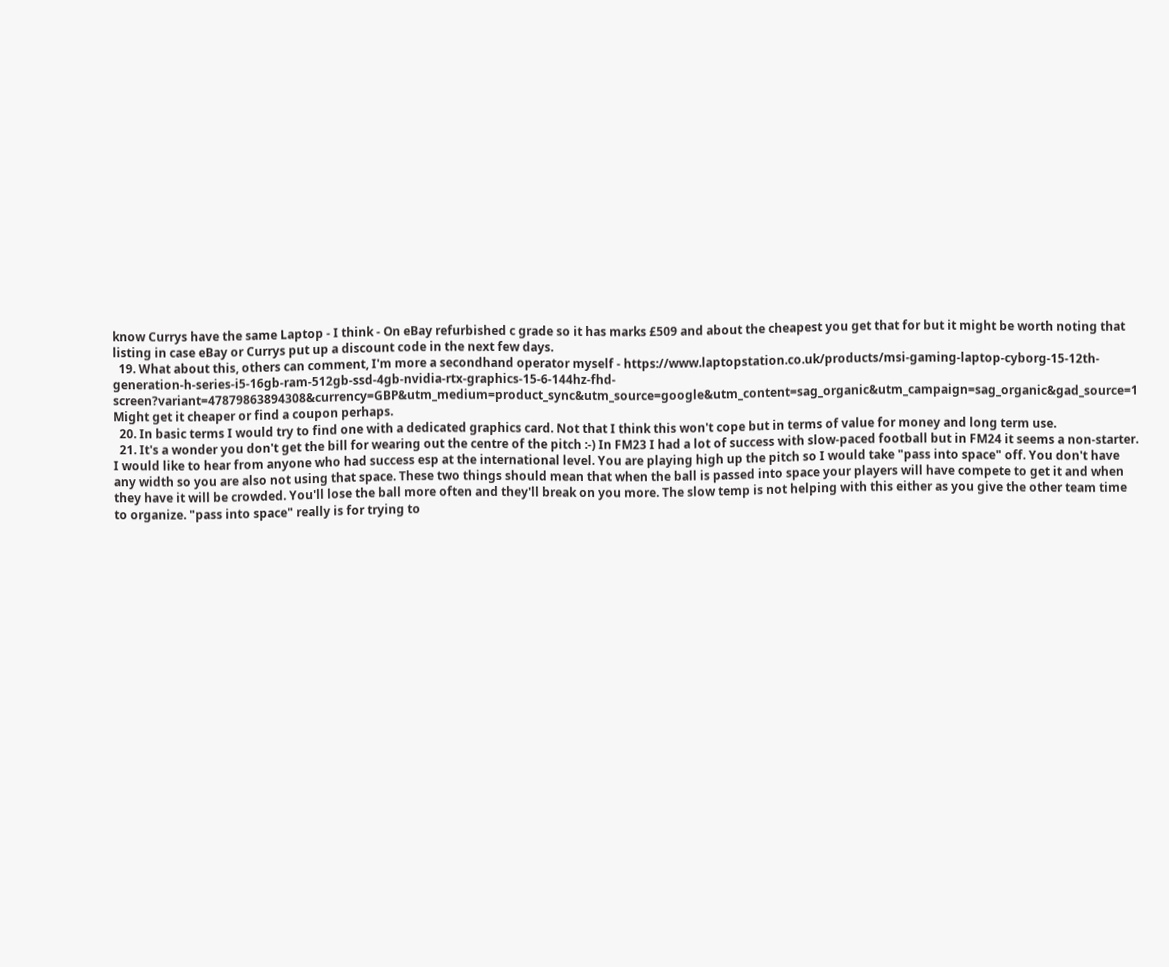know Currys have the same Laptop - I think - On eBay refurbished c grade so it has marks £509 and about the cheapest you get that for but it might be worth noting that listing in case eBay or Currys put up a discount code in the next few days.
  19. What about this, others can comment, I'm more a secondhand operator myself - https://www.laptopstation.co.uk/products/msi-gaming-laptop-cyborg-15-12th-generation-h-series-i5-16gb-ram-512gb-ssd-4gb-nvidia-rtx-graphics-15-6-144hz-fhd-screen?variant=47879863894308&currency=GBP&utm_medium=product_sync&utm_source=google&utm_content=sag_organic&utm_campaign=sag_organic&gad_source=1 Might get it cheaper or find a coupon perhaps.
  20. In basic terms I would try to find one with a dedicated graphics card. Not that I think this won't cope but in terms of value for money and long term use.
  21. It's a wonder you don't get the bill for wearing out the centre of the pitch :-) In FM23 I had a lot of success with slow-paced football but in FM24 it seems a non-starter. I would like to hear from anyone who had success esp at the international level. You are playing high up the pitch so I would take "pass into space" off. You don't have any width so you are also not using that space. These two things should mean that when the ball is passed into space your players will have compete to get it and when they have it will be crowded. You'll lose the ball more often and they'll break on you more. The slow temp is not helping with this either as you give the other team time to organize. "pass into space" really is for trying to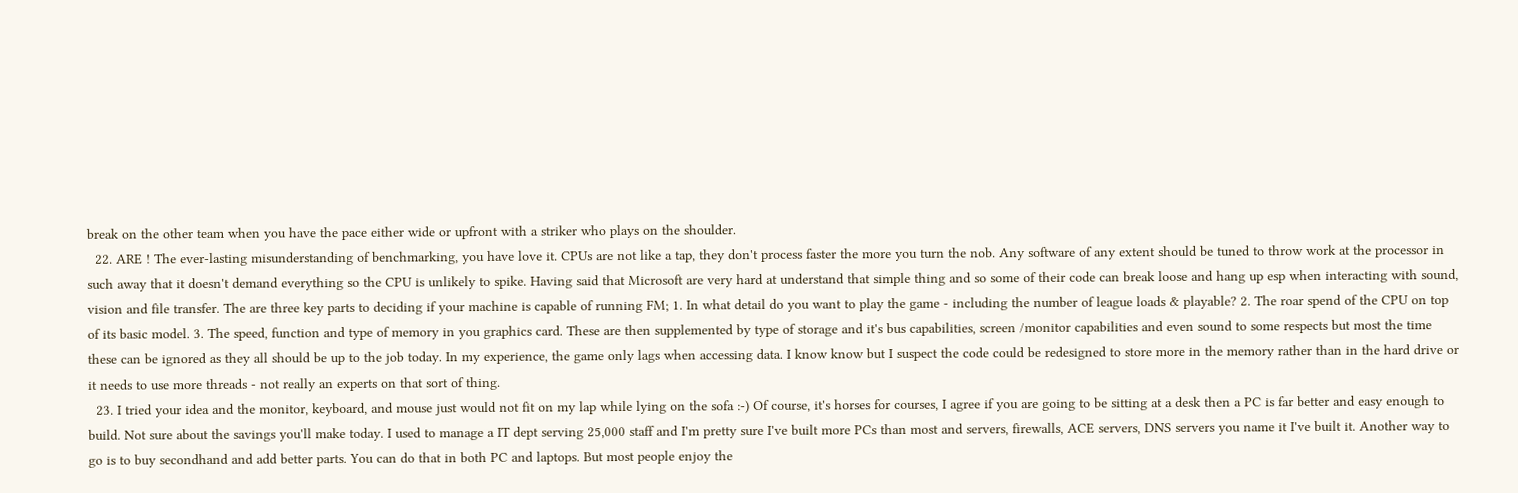break on the other team when you have the pace either wide or upfront with a striker who plays on the shoulder.
  22. ARE ! The ever-lasting misunderstanding of benchmarking, you have love it. CPUs are not like a tap, they don't process faster the more you turn the nob. Any software of any extent should be tuned to throw work at the processor in such away that it doesn't demand everything so the CPU is unlikely to spike. Having said that Microsoft are very hard at understand that simple thing and so some of their code can break loose and hang up esp when interacting with sound, vision and file transfer. The are three key parts to deciding if your machine is capable of running FM; 1. In what detail do you want to play the game - including the number of league loads & playable? 2. The roar spend of the CPU on top of its basic model. 3. The speed, function and type of memory in you graphics card. These are then supplemented by type of storage and it's bus capabilities, screen /monitor capabilities and even sound to some respects but most the time these can be ignored as they all should be up to the job today. In my experience, the game only lags when accessing data. I know know but I suspect the code could be redesigned to store more in the memory rather than in the hard drive or it needs to use more threads - not really an experts on that sort of thing.
  23. I tried your idea and the monitor, keyboard, and mouse just would not fit on my lap while lying on the sofa :-) Of course, it's horses for courses, I agree if you are going to be sitting at a desk then a PC is far better and easy enough to build. Not sure about the savings you'll make today. I used to manage a IT dept serving 25,000 staff and I'm pretty sure I've built more PCs than most and servers, firewalls, ACE servers, DNS servers you name it I've built it. Another way to go is to buy secondhand and add better parts. You can do that in both PC and laptops. But most people enjoy the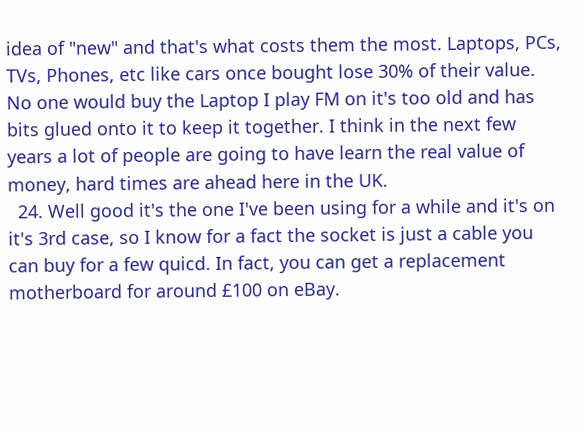idea of "new" and that's what costs them the most. Laptops, PCs, TVs, Phones, etc like cars once bought lose 30% of their value. No one would buy the Laptop I play FM on it's too old and has bits glued onto it to keep it together. I think in the next few years a lot of people are going to have learn the real value of money, hard times are ahead here in the UK.
  24. Well good it's the one I've been using for a while and it's on it's 3rd case, so I know for a fact the socket is just a cable you can buy for a few quicd. In fact, you can get a replacement motherboard for around £100 on eBay.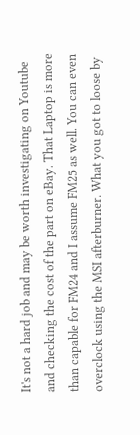It's not a hard job and may be worth investigating on Youtube and checking the cost of the part on eBay. That Laptop is more than capable for FM24 and I assume FM25 as well. You can even overclock using the MSI afterburner. What you got to loose by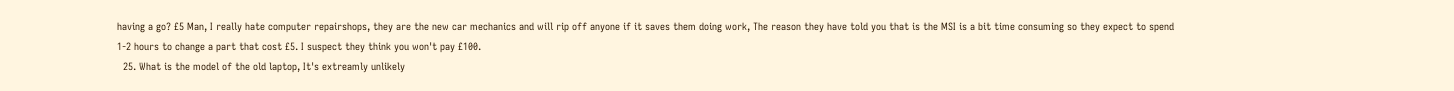having a go? £5 Man, I really hate computer repairshops, they are the new car mechanics and will rip off anyone if it saves them doing work, The reason they have told you that is the MSI is a bit time consuming so they expect to spend 1-2 hours to change a part that cost £5. I suspect they think you won't pay £100.
  25. What is the model of the old laptop, It's extreamly unlikely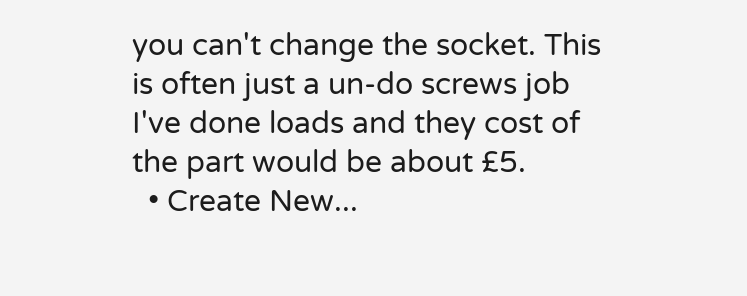you can't change the socket. This is often just a un-do screws job I've done loads and they cost of the part would be about £5.
  • Create New...